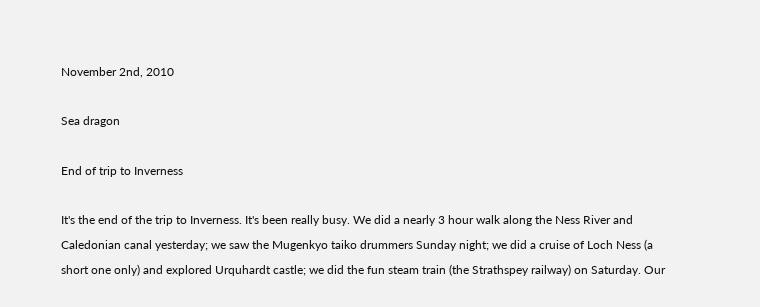November 2nd, 2010

Sea dragon

End of trip to Inverness

It's the end of the trip to Inverness. It's been really busy. We did a nearly 3 hour walk along the Ness River and Caledonian canal yesterday; we saw the Mugenkyo taiko drummers Sunday night; we did a cruise of Loch Ness (a short one only) and explored Urquhardt castle; we did the fun steam train (the Strathspey railway) on Saturday. Our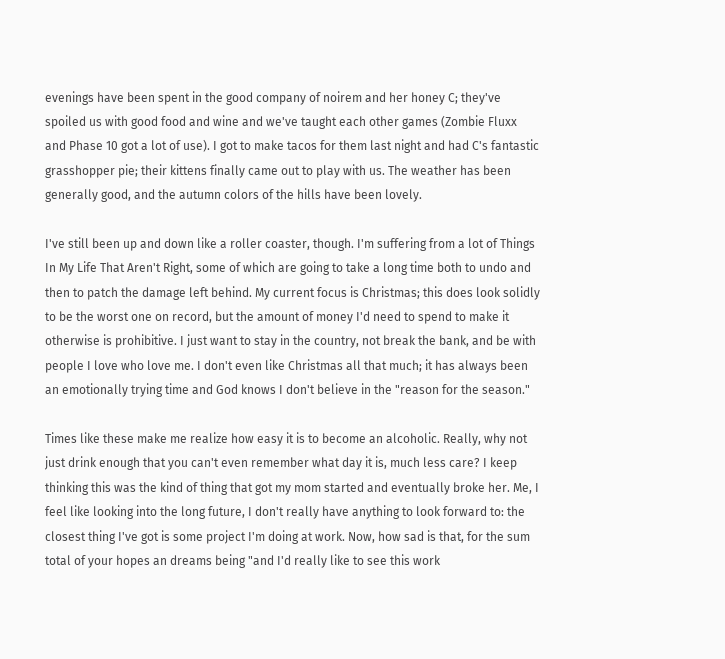evenings have been spent in the good company of noirem and her honey C; they've spoiled us with good food and wine and we've taught each other games (Zombie Fluxx and Phase 10 got a lot of use). I got to make tacos for them last night and had C's fantastic grasshopper pie; their kittens finally came out to play with us. The weather has been generally good, and the autumn colors of the hills have been lovely.

I've still been up and down like a roller coaster, though. I'm suffering from a lot of Things In My Life That Aren't Right, some of which are going to take a long time both to undo and then to patch the damage left behind. My current focus is Christmas; this does look solidly to be the worst one on record, but the amount of money I'd need to spend to make it otherwise is prohibitive. I just want to stay in the country, not break the bank, and be with people I love who love me. I don't even like Christmas all that much; it has always been an emotionally trying time and God knows I don't believe in the "reason for the season."

Times like these make me realize how easy it is to become an alcoholic. Really, why not just drink enough that you can't even remember what day it is, much less care? I keep thinking this was the kind of thing that got my mom started and eventually broke her. Me, I feel like looking into the long future, I don't really have anything to look forward to: the closest thing I've got is some project I'm doing at work. Now, how sad is that, for the sum total of your hopes an dreams being "and I'd really like to see this work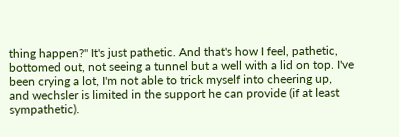thing happen?" It's just pathetic. And that's how I feel, pathetic, bottomed out, not seeing a tunnel but a well with a lid on top. I've been crying a lot, I'm not able to trick myself into cheering up, and wechsler is limited in the support he can provide (if at least sympathetic).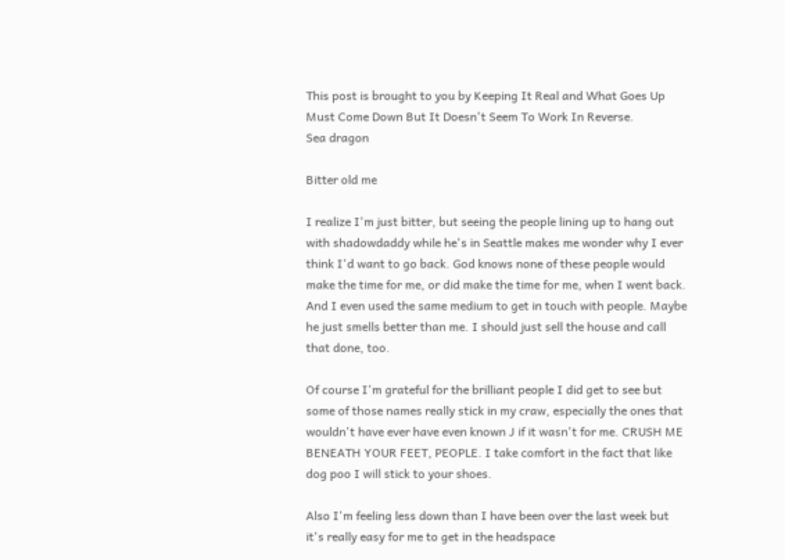This post is brought to you by Keeping It Real and What Goes Up Must Come Down But It Doesn't Seem To Work In Reverse.
Sea dragon

Bitter old me

I realize I'm just bitter, but seeing the people lining up to hang out with shadowdaddy while he's in Seattle makes me wonder why I ever think I'd want to go back. God knows none of these people would make the time for me, or did make the time for me, when I went back. And I even used the same medium to get in touch with people. Maybe he just smells better than me. I should just sell the house and call that done, too.

Of course I'm grateful for the brilliant people I did get to see but some of those names really stick in my craw, especially the ones that wouldn't have ever have even known J if it wasn't for me. CRUSH ME BENEATH YOUR FEET, PEOPLE. I take comfort in the fact that like dog poo I will stick to your shoes.

Also I'm feeling less down than I have been over the last week but it's really easy for me to get in the headspace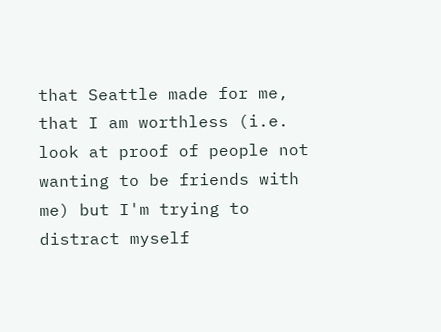that Seattle made for me, that I am worthless (i.e. look at proof of people not wanting to be friends with me) but I'm trying to distract myself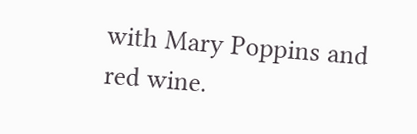with Mary Poppins and red wine.